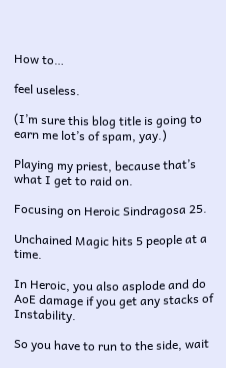How to…

feel useless.

(I’m sure this blog title is going to earn me lot’s of spam, yay.)

Playing my priest, because that’s what I get to raid on.

Focusing on Heroic Sindragosa 25.

Unchained Magic hits 5 people at a time.

In Heroic, you also asplode and do AoE damage if you get any stacks of Instability.

So you have to run to the side, wait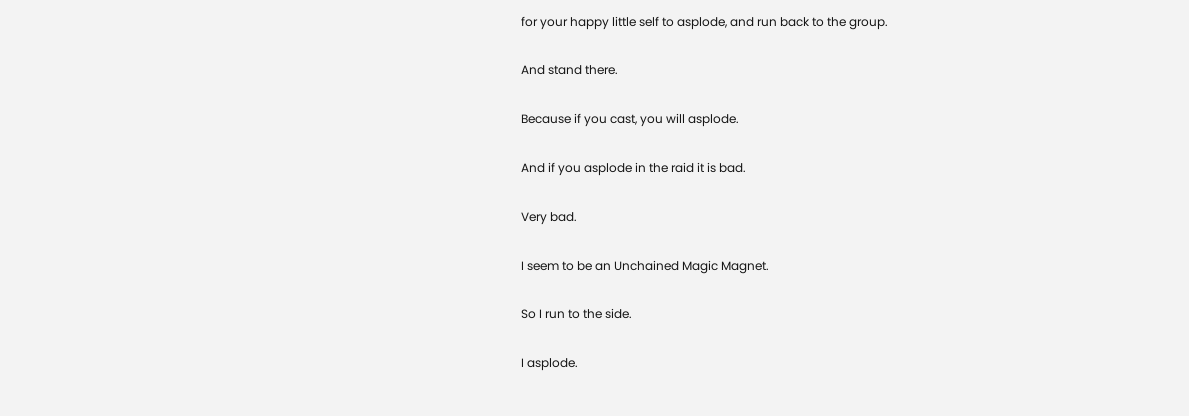for your happy little self to asplode, and run back to the group.

And stand there.

Because if you cast, you will asplode.

And if you asplode in the raid it is bad.

Very bad.

I seem to be an Unchained Magic Magnet.

So I run to the side.

I asplode.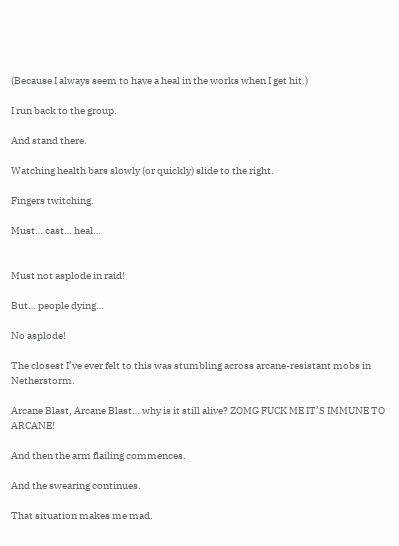(Because I always seem to have a heal in the works when I get hit.)

I run back to the group.

And stand there.

Watching health bars slowly (or quickly) slide to the right.

Fingers twitching.

Must… cast… heal…


Must not asplode in raid!

But… people dying…

No asplode!

The closest I’ve ever felt to this was stumbling across arcane-resistant mobs in Netherstorm.

Arcane Blast, Arcane Blast… why is it still alive? ZOMG FUCK ME IT’S IMMUNE TO ARCANE!

And then the arm flailing commences.

And the swearing continues.

That situation makes me mad.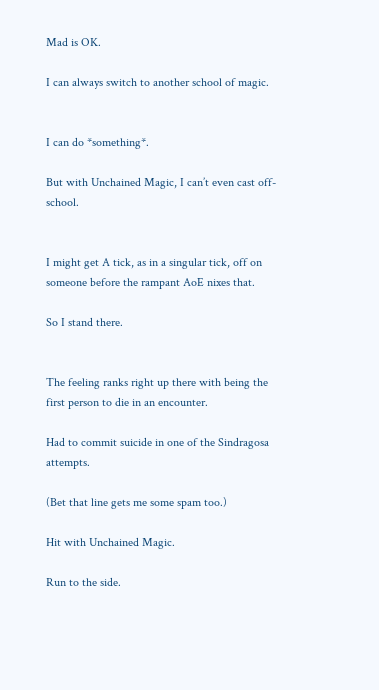Mad is OK.

I can always switch to another school of magic.


I can do *something*.

But with Unchained Magic, I can’t even cast off-school.


I might get A tick, as in a singular tick, off on someone before the rampant AoE nixes that.

So I stand there.


The feeling ranks right up there with being the first person to die in an encounter.

Had to commit suicide in one of the Sindragosa attempts.

(Bet that line gets me some spam too.)

Hit with Unchained Magic.

Run to the side.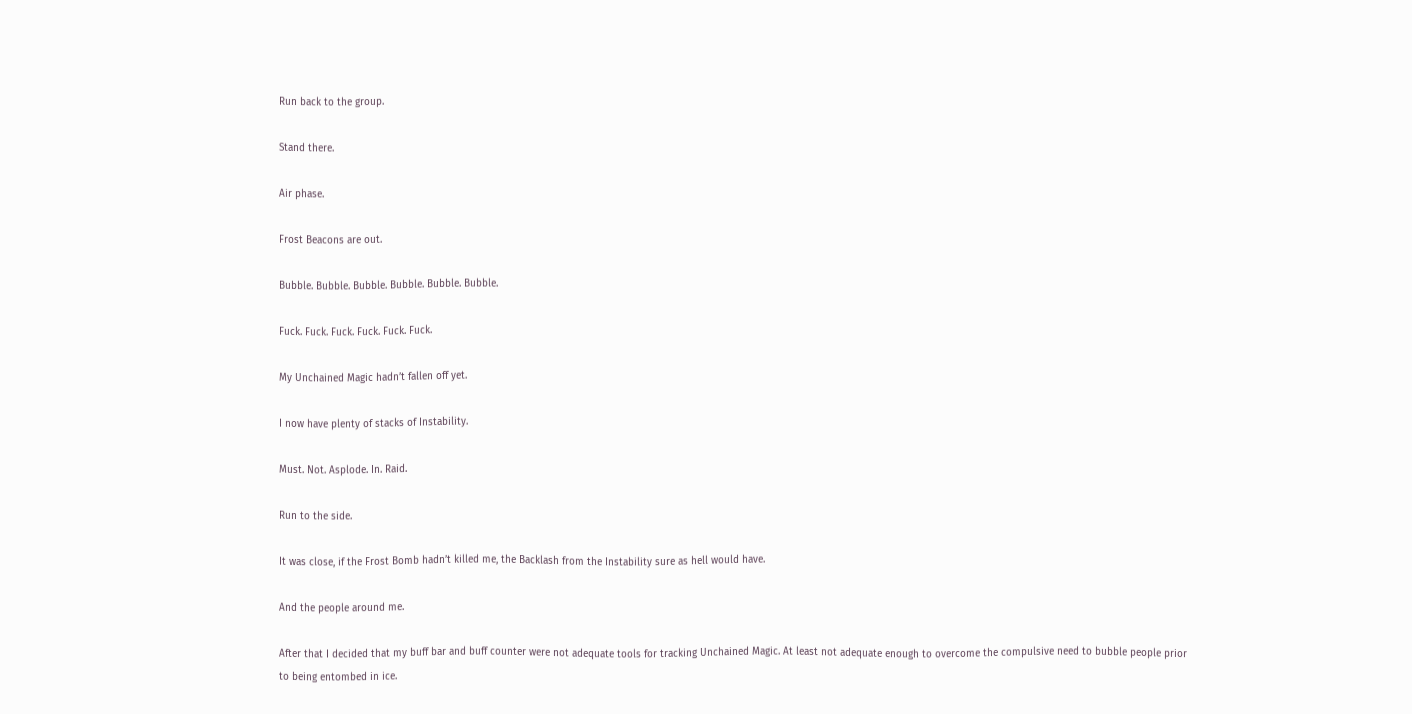Run back to the group.

Stand there.

Air phase.

Frost Beacons are out.

Bubble. Bubble. Bubble. Bubble. Bubble. Bubble.

Fuck. Fuck. Fuck. Fuck. Fuck. Fuck.

My Unchained Magic hadn’t fallen off yet.

I now have plenty of stacks of Instability.

Must. Not. Asplode. In. Raid.

Run to the side.

It was close, if the Frost Bomb hadn’t killed me, the Backlash from the Instability sure as hell would have.

And the people around me.

After that I decided that my buff bar and buff counter were not adequate tools for tracking Unchained Magic. At least not adequate enough to overcome the compulsive need to bubble people prior to being entombed in ice.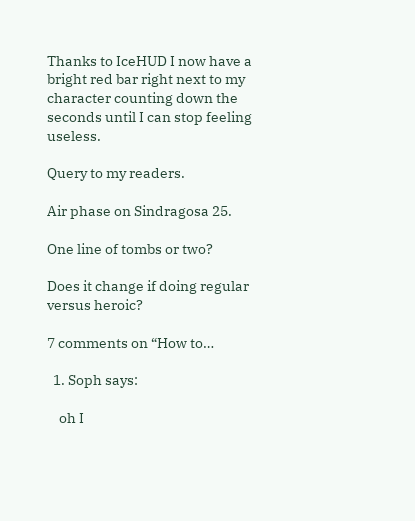Thanks to IceHUD I now have a bright red bar right next to my character counting down the seconds until I can stop feeling useless.

Query to my readers.

Air phase on Sindragosa 25.

One line of tombs or two?

Does it change if doing regular versus heroic?

7 comments on “How to…

  1. Soph says:

    oh I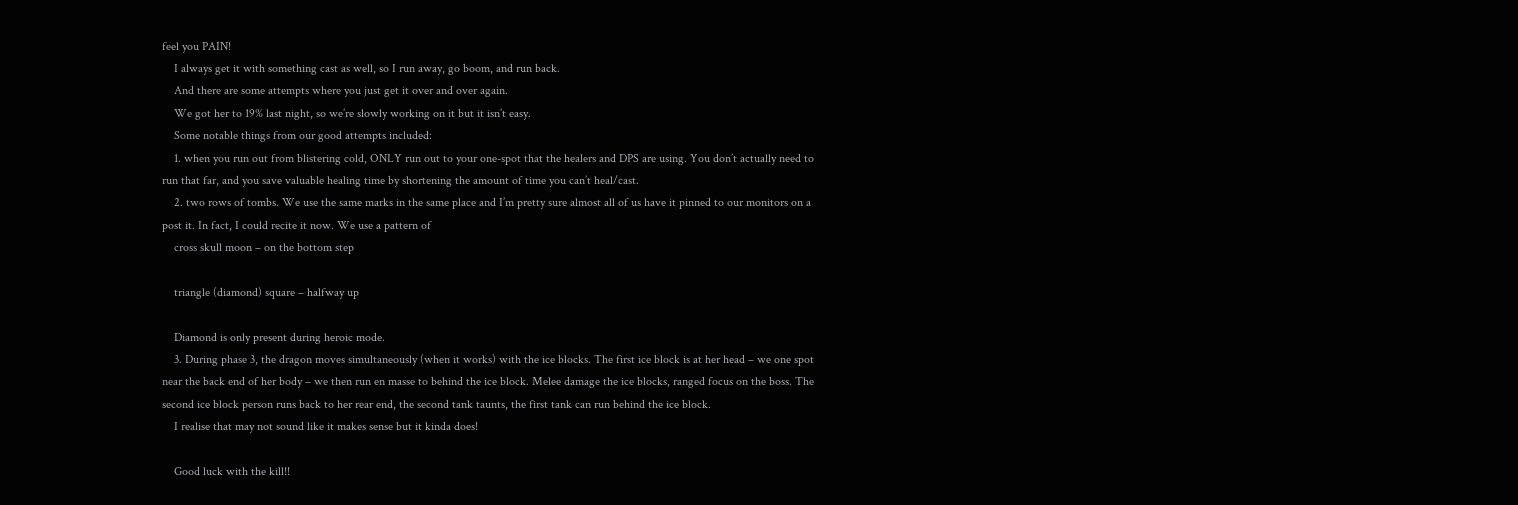feel you PAIN!
    I always get it with something cast as well, so I run away, go boom, and run back.
    And there are some attempts where you just get it over and over again.
    We got her to 19% last night, so we’re slowly working on it but it isn’t easy.
    Some notable things from our good attempts included:
    1. when you run out from blistering cold, ONLY run out to your one-spot that the healers and DPS are using. You don’t actually need to run that far, and you save valuable healing time by shortening the amount of time you can’t heal/cast.
    2. two rows of tombs. We use the same marks in the same place and I’m pretty sure almost all of us have it pinned to our monitors on a post it. In fact, I could recite it now. We use a pattern of
    cross skull moon – on the bottom step

    triangle (diamond) square – halfway up

    Diamond is only present during heroic mode.
    3. During phase 3, the dragon moves simultaneously (when it works) with the ice blocks. The first ice block is at her head – we one spot near the back end of her body – we then run en masse to behind the ice block. Melee damage the ice blocks, ranged focus on the boss. The second ice block person runs back to her rear end, the second tank taunts, the first tank can run behind the ice block.
    I realise that may not sound like it makes sense but it kinda does!

    Good luck with the kill!!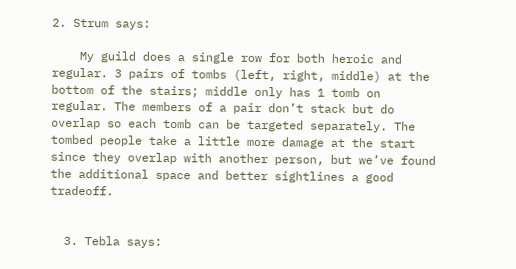2. Strum says:

    My guild does a single row for both heroic and regular. 3 pairs of tombs (left, right, middle) at the bottom of the stairs; middle only has 1 tomb on regular. The members of a pair don’t stack but do overlap so each tomb can be targeted separately. The tombed people take a little more damage at the start since they overlap with another person, but we’ve found the additional space and better sightlines a good tradeoff.


  3. Tebla says: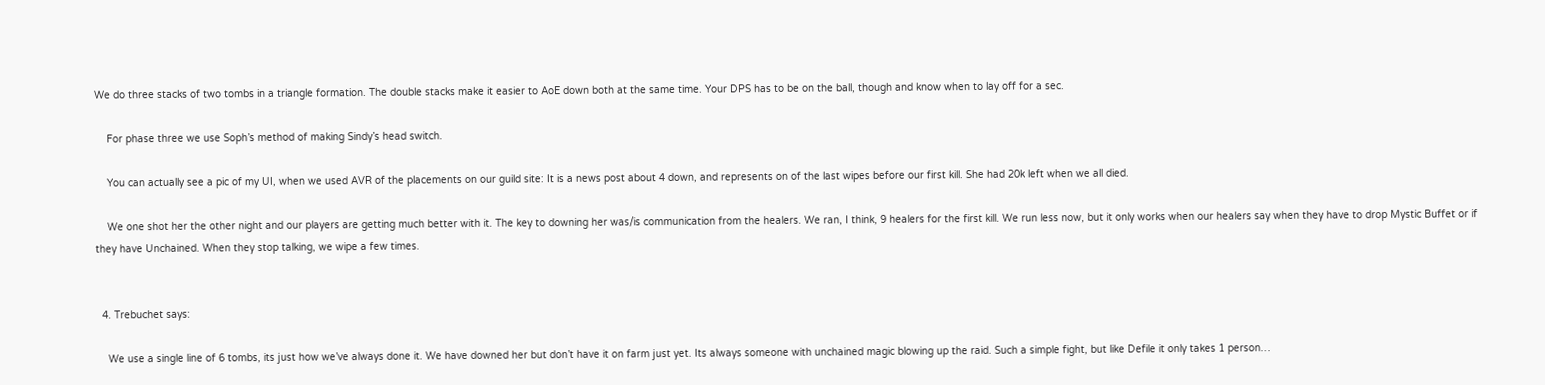We do three stacks of two tombs in a triangle formation. The double stacks make it easier to AoE down both at the same time. Your DPS has to be on the ball, though and know when to lay off for a sec.

    For phase three we use Soph’s method of making Sindy’s head switch.

    You can actually see a pic of my UI, when we used AVR of the placements on our guild site: It is a news post about 4 down, and represents on of the last wipes before our first kill. She had 20k left when we all died.

    We one shot her the other night and our players are getting much better with it. The key to downing her was/is communication from the healers. We ran, I think, 9 healers for the first kill. We run less now, but it only works when our healers say when they have to drop Mystic Buffet or if they have Unchained. When they stop talking, we wipe a few times.


  4. Trebuchet says:

    We use a single line of 6 tombs, its just how we’ve always done it. We have downed her but don’t have it on farm just yet. Its always someone with unchained magic blowing up the raid. Such a simple fight, but like Defile it only takes 1 person…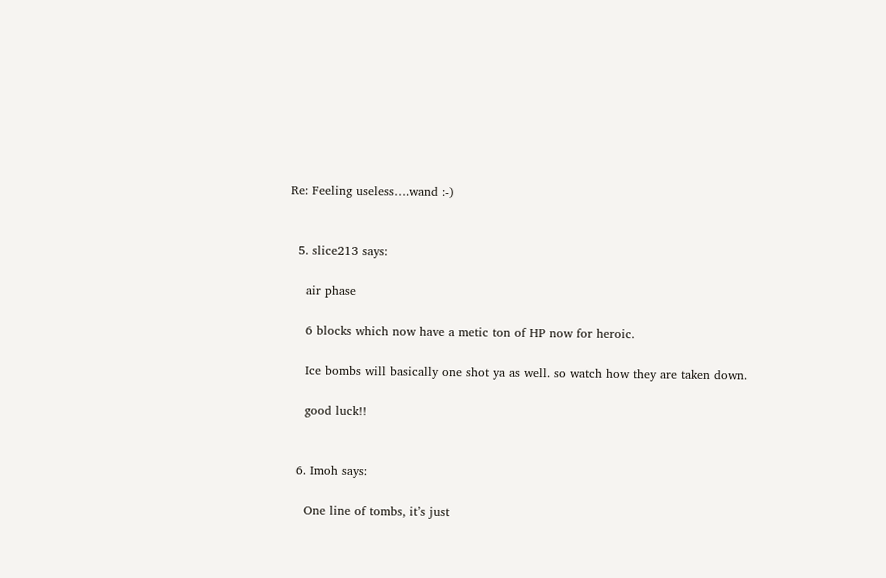Re: Feeling useless….wand :-)


  5. slice213 says:

    air phase

    6 blocks which now have a metic ton of HP now for heroic.

    Ice bombs will basically one shot ya as well. so watch how they are taken down.

    good luck!!


  6. Imoh says:

    One line of tombs, it’s just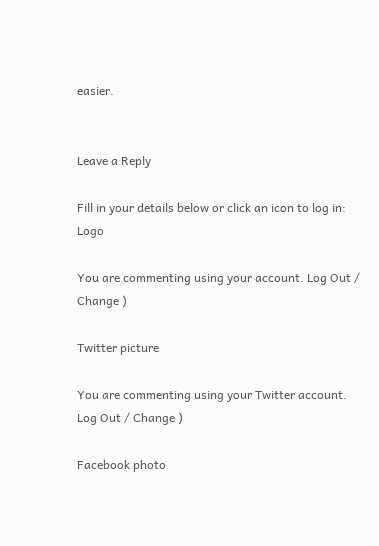easier.


Leave a Reply

Fill in your details below or click an icon to log in: Logo

You are commenting using your account. Log Out / Change )

Twitter picture

You are commenting using your Twitter account. Log Out / Change )

Facebook photo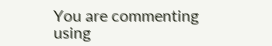You are commenting using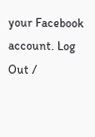your Facebook account. Log Out /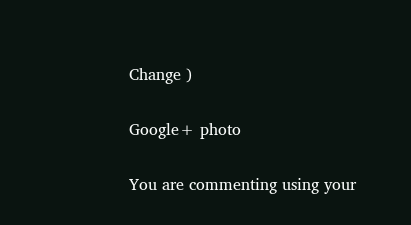Change )

Google+ photo

You are commenting using your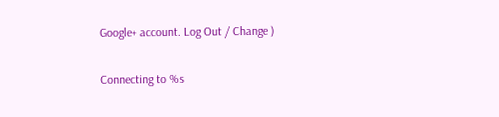Google+ account. Log Out / Change )

Connecting to %s